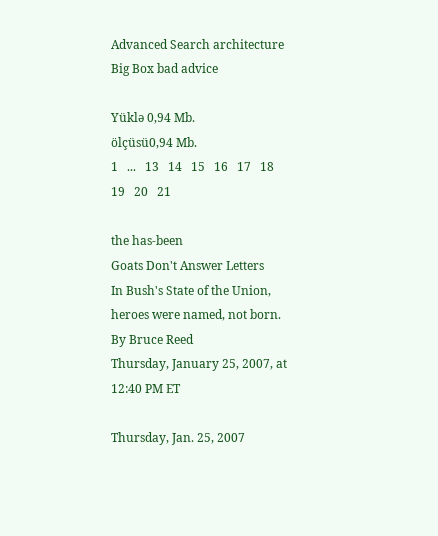Advanced Search architecture Big Box bad advice

Yüklə 0,94 Mb.
ölçüsü0,94 Mb.
1   ...   13   14   15   16   17   18   19   20   21

the has-been
Goats Don't Answer Letters
In Bush's State of the Union, heroes were named, not born.
By Bruce Reed
Thursday, January 25, 2007, at 12:40 PM ET

Thursday, Jan. 25, 2007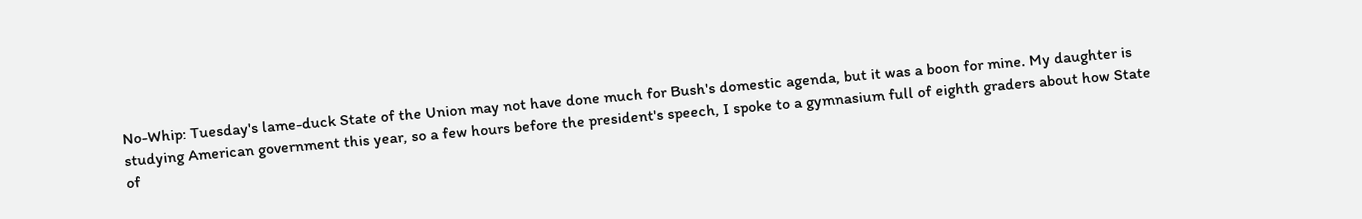No-Whip: Tuesday's lame-duck State of the Union may not have done much for Bush's domestic agenda, but it was a boon for mine. My daughter is studying American government this year, so a few hours before the president's speech, I spoke to a gymnasium full of eighth graders about how State of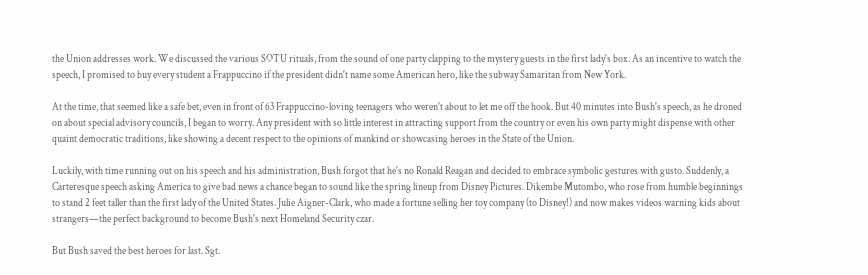the Union addresses work. We discussed the various SOTU rituals, from the sound of one party clapping to the mystery guests in the first lady's box. As an incentive to watch the speech, I promised to buy every student a Frappuccino if the president didn't name some American hero, like the subway Samaritan from New York.

At the time, that seemed like a safe bet, even in front of 63 Frappuccino-loving teenagers who weren't about to let me off the hook. But 40 minutes into Bush's speech, as he droned on about special advisory councils, I began to worry. Any president with so little interest in attracting support from the country or even his own party might dispense with other quaint democratic traditions, like showing a decent respect to the opinions of mankind or showcasing heroes in the State of the Union.

Luckily, with time running out on his speech and his administration, Bush forgot that he's no Ronald Reagan and decided to embrace symbolic gestures with gusto. Suddenly, a Carteresque speech asking America to give bad news a chance began to sound like the spring lineup from Disney Pictures. Dikembe Mutombo, who rose from humble beginnings to stand 2 feet taller than the first lady of the United States. Julie Aigner-Clark, who made a fortune selling her toy company (to Disney!) and now makes videos warning kids about strangers—the perfect background to become Bush's next Homeland Security czar.

But Bush saved the best heroes for last. Sgt.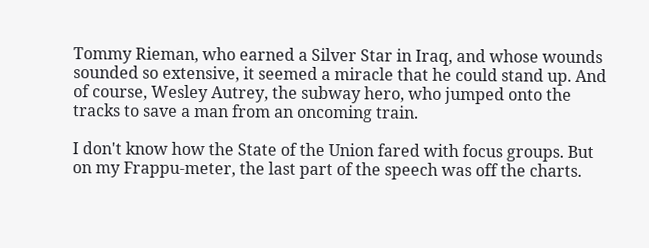Tommy Rieman, who earned a Silver Star in Iraq, and whose wounds sounded so extensive, it seemed a miracle that he could stand up. And of course, Wesley Autrey, the subway hero, who jumped onto the tracks to save a man from an oncoming train.

I don't know how the State of the Union fared with focus groups. But on my Frappu-meter, the last part of the speech was off the charts.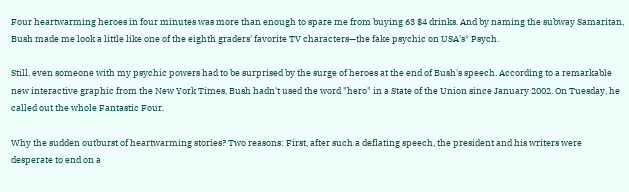Four heartwarming heroes in four minutes was more than enough to spare me from buying 63 $4 drinks. And by naming the subway Samaritan, Bush made me look a little like one of the eighth graders' favorite TV characters—the fake psychic on USA's* Psych.

Still, even someone with my psychic powers had to be surprised by the surge of heroes at the end of Bush's speech. According to a remarkable new interactive graphic from the New York Times, Bush hadn't used the word "hero" in a State of the Union since January 2002. On Tuesday, he called out the whole Fantastic Four.

Why the sudden outburst of heartwarming stories? Two reasons: First, after such a deflating speech, the president and his writers were desperate to end on a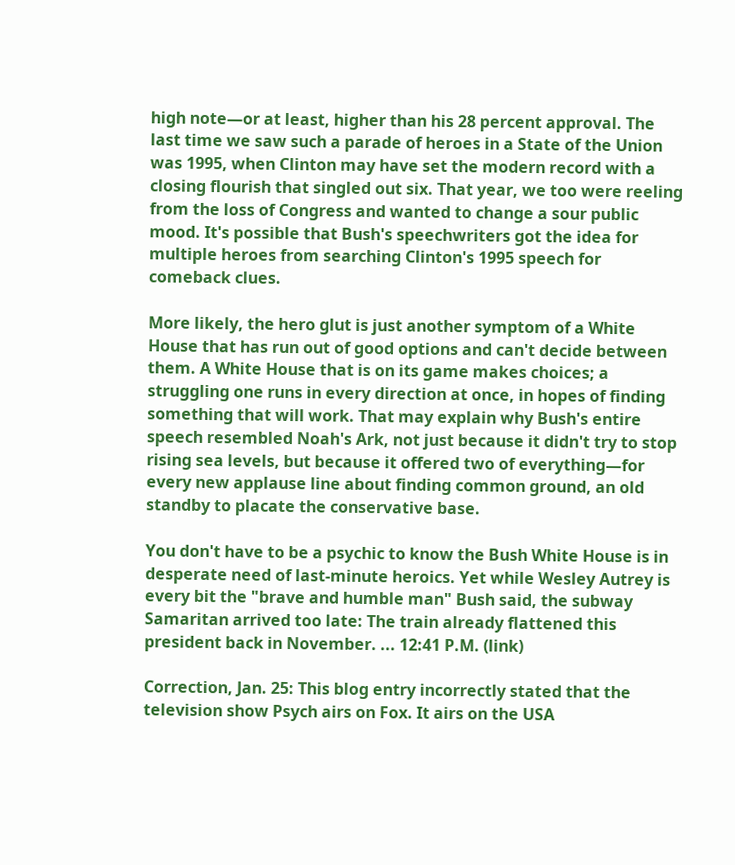high note—or at least, higher than his 28 percent approval. The last time we saw such a parade of heroes in a State of the Union was 1995, when Clinton may have set the modern record with a closing flourish that singled out six. That year, we too were reeling from the loss of Congress and wanted to change a sour public mood. It's possible that Bush's speechwriters got the idea for multiple heroes from searching Clinton's 1995 speech for comeback clues.

More likely, the hero glut is just another symptom of a White House that has run out of good options and can't decide between them. A White House that is on its game makes choices; a struggling one runs in every direction at once, in hopes of finding something that will work. That may explain why Bush's entire speech resembled Noah's Ark, not just because it didn't try to stop rising sea levels, but because it offered two of everything—for every new applause line about finding common ground, an old standby to placate the conservative base.

You don't have to be a psychic to know the Bush White House is in desperate need of last-minute heroics. Yet while Wesley Autrey is every bit the "brave and humble man" Bush said, the subway Samaritan arrived too late: The train already flattened this president back in November. ... 12:41 P.M. (link)

Correction, Jan. 25: This blog entry incorrectly stated that the television show Psych airs on Fox. It airs on the USA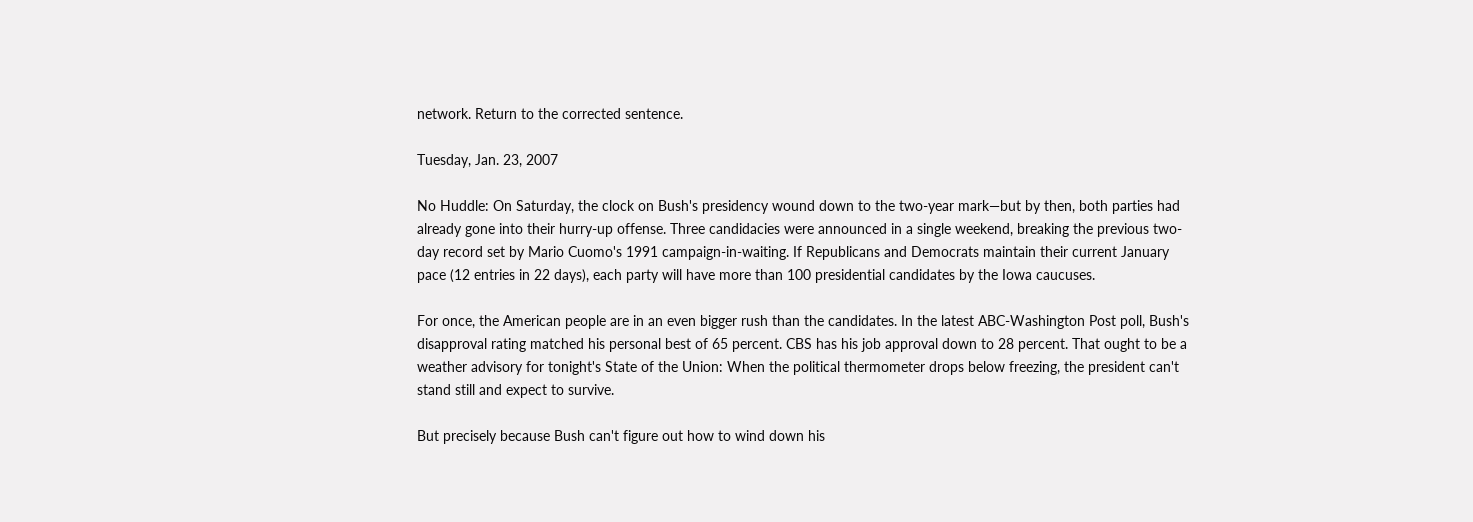network. Return to the corrected sentence.

Tuesday, Jan. 23, 2007

No Huddle: On Saturday, the clock on Bush's presidency wound down to the two-year mark—but by then, both parties had already gone into their hurry-up offense. Three candidacies were announced in a single weekend, breaking the previous two-day record set by Mario Cuomo's 1991 campaign-in-waiting. If Republicans and Democrats maintain their current January pace (12 entries in 22 days), each party will have more than 100 presidential candidates by the Iowa caucuses.

For once, the American people are in an even bigger rush than the candidates. In the latest ABC-Washington Post poll, Bush's disapproval rating matched his personal best of 65 percent. CBS has his job approval down to 28 percent. That ought to be a weather advisory for tonight's State of the Union: When the political thermometer drops below freezing, the president can't stand still and expect to survive.

But precisely because Bush can't figure out how to wind down his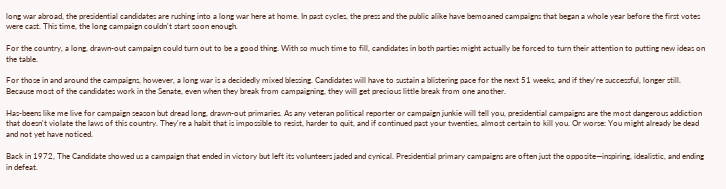long war abroad, the presidential candidates are rushing into a long war here at home. In past cycles, the press and the public alike have bemoaned campaigns that began a whole year before the first votes were cast. This time, the long campaign couldn't start soon enough.

For the country, a long, drawn-out campaign could turn out to be a good thing. With so much time to fill, candidates in both parties might actually be forced to turn their attention to putting new ideas on the table.

For those in and around the campaigns, however, a long war is a decidedly mixed blessing. Candidates will have to sustain a blistering pace for the next 51 weeks, and if they're successful, longer still. Because most of the candidates work in the Senate, even when they break from campaigning, they will get precious little break from one another.

Has-beens like me live for campaign season but dread long, drawn-out primaries. As any veteran political reporter or campaign junkie will tell you, presidential campaigns are the most dangerous addiction that doesn't violate the laws of this country. They're a habit that is impossible to resist, harder to quit, and if continued past your twenties, almost certain to kill you. Or worse: You might already be dead and not yet have noticed.

Back in 1972, The Candidate showed us a campaign that ended in victory but left its volunteers jaded and cynical. Presidential primary campaigns are often just the opposite—inspiring, idealistic, and ending in defeat.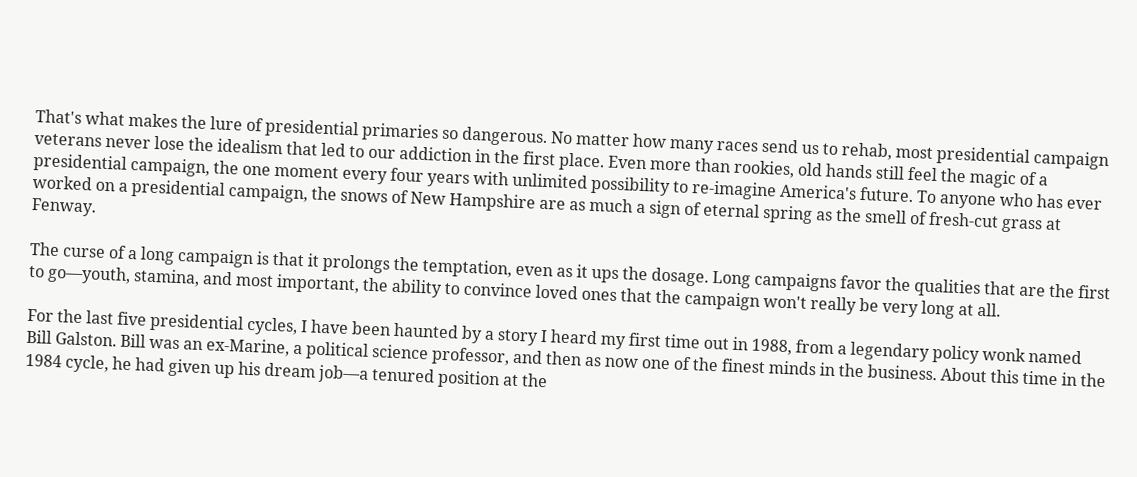That's what makes the lure of presidential primaries so dangerous. No matter how many races send us to rehab, most presidential campaign veterans never lose the idealism that led to our addiction in the first place. Even more than rookies, old hands still feel the magic of a presidential campaign, the one moment every four years with unlimited possibility to re-imagine America's future. To anyone who has ever worked on a presidential campaign, the snows of New Hampshire are as much a sign of eternal spring as the smell of fresh-cut grass at Fenway.

The curse of a long campaign is that it prolongs the temptation, even as it ups the dosage. Long campaigns favor the qualities that are the first to go—youth, stamina, and most important, the ability to convince loved ones that the campaign won't really be very long at all.

For the last five presidential cycles, I have been haunted by a story I heard my first time out in 1988, from a legendary policy wonk named Bill Galston. Bill was an ex-Marine, a political science professor, and then as now one of the finest minds in the business. About this time in the 1984 cycle, he had given up his dream job—a tenured position at the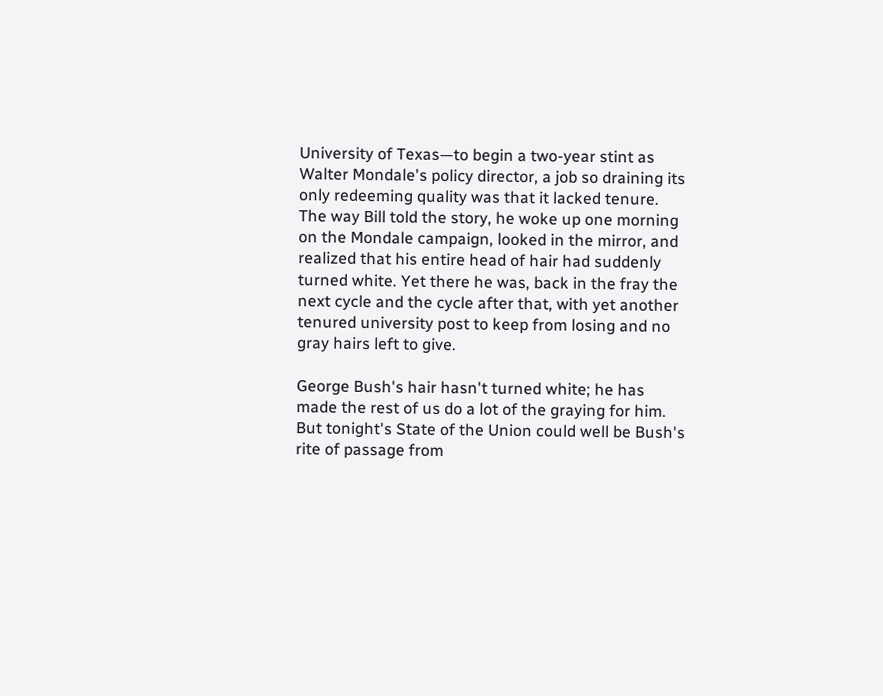University of Texas—to begin a two-year stint as Walter Mondale's policy director, a job so draining its only redeeming quality was that it lacked tenure. The way Bill told the story, he woke up one morning on the Mondale campaign, looked in the mirror, and realized that his entire head of hair had suddenly turned white. Yet there he was, back in the fray the next cycle and the cycle after that, with yet another tenured university post to keep from losing and no gray hairs left to give.

George Bush's hair hasn't turned white; he has made the rest of us do a lot of the graying for him. But tonight's State of the Union could well be Bush's rite of passage from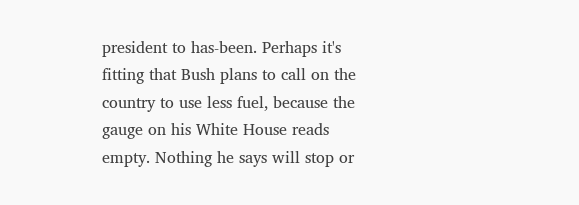president to has-been. Perhaps it's fitting that Bush plans to call on the country to use less fuel, because the gauge on his White House reads empty. Nothing he says will stop or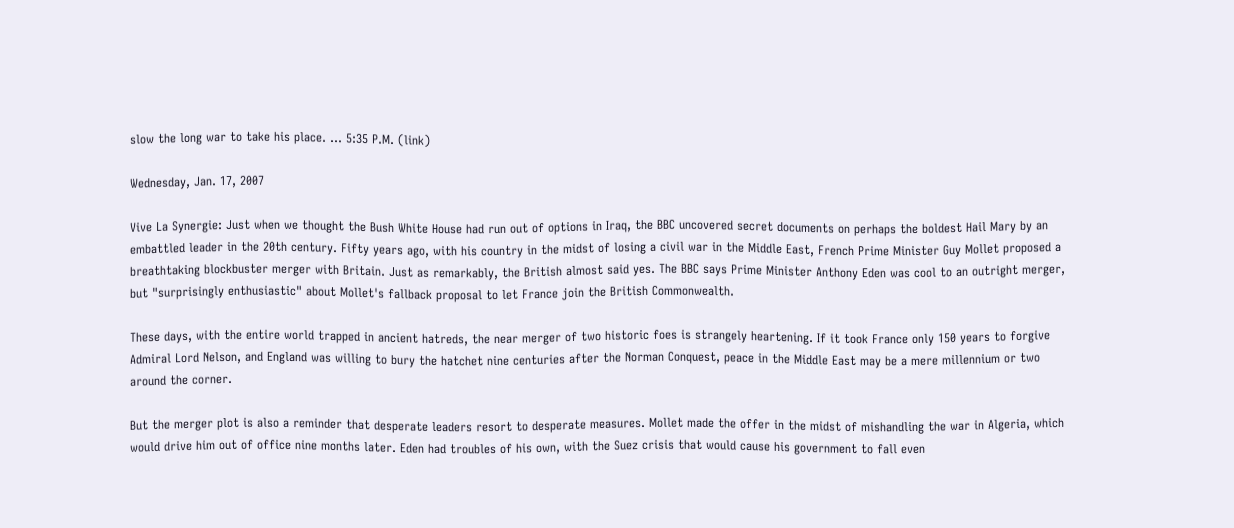slow the long war to take his place. ... 5:35 P.M. (link)

Wednesday, Jan. 17, 2007

Vive La Synergie: Just when we thought the Bush White House had run out of options in Iraq, the BBC uncovered secret documents on perhaps the boldest Hail Mary by an embattled leader in the 20th century. Fifty years ago, with his country in the midst of losing a civil war in the Middle East, French Prime Minister Guy Mollet proposed a breathtaking blockbuster merger with Britain. Just as remarkably, the British almost said yes. The BBC says Prime Minister Anthony Eden was cool to an outright merger, but "surprisingly enthusiastic" about Mollet's fallback proposal to let France join the British Commonwealth.

These days, with the entire world trapped in ancient hatreds, the near merger of two historic foes is strangely heartening. If it took France only 150 years to forgive Admiral Lord Nelson, and England was willing to bury the hatchet nine centuries after the Norman Conquest, peace in the Middle East may be a mere millennium or two around the corner.

But the merger plot is also a reminder that desperate leaders resort to desperate measures. Mollet made the offer in the midst of mishandling the war in Algeria, which would drive him out of office nine months later. Eden had troubles of his own, with the Suez crisis that would cause his government to fall even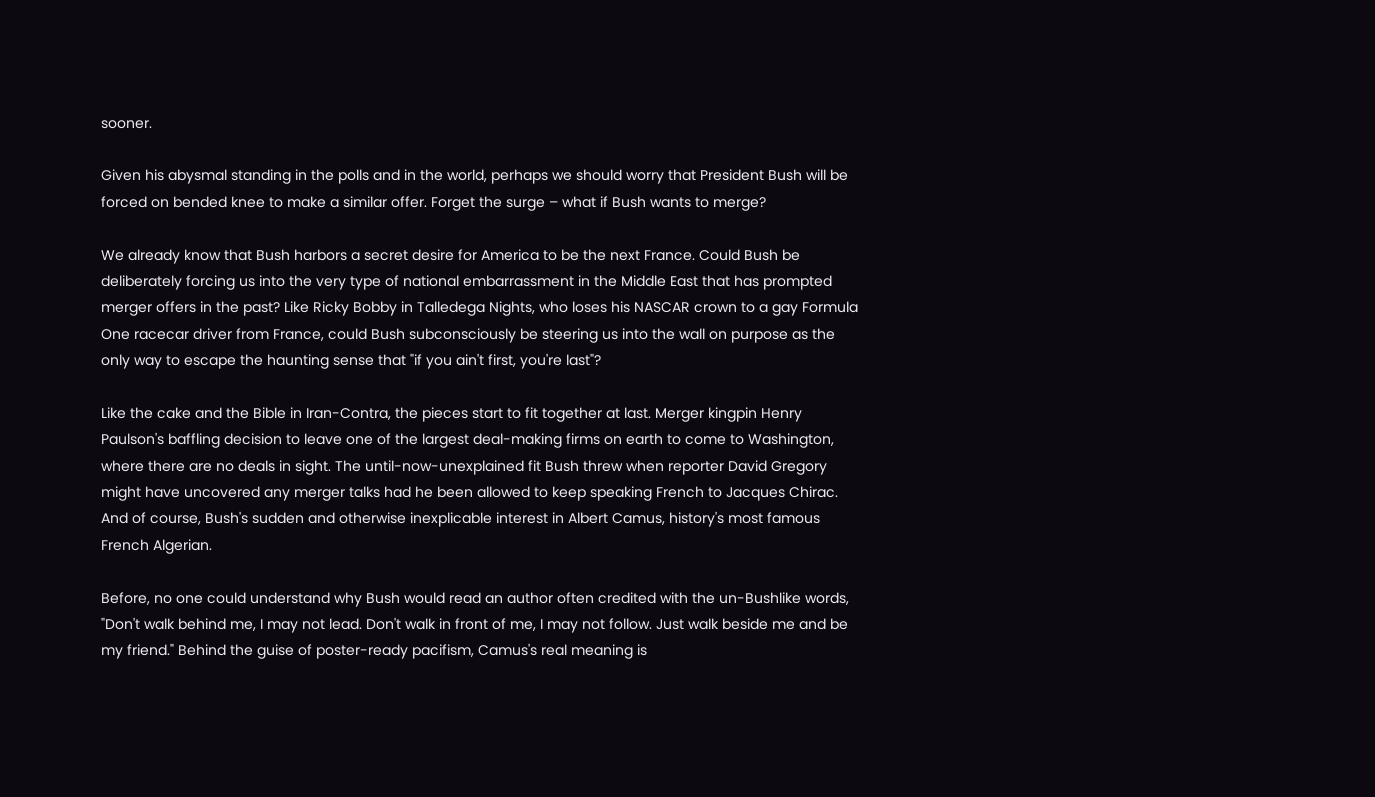sooner.

Given his abysmal standing in the polls and in the world, perhaps we should worry that President Bush will be forced on bended knee to make a similar offer. Forget the surge – what if Bush wants to merge?

We already know that Bush harbors a secret desire for America to be the next France. Could Bush be deliberately forcing us into the very type of national embarrassment in the Middle East that has prompted merger offers in the past? Like Ricky Bobby in Talledega Nights, who loses his NASCAR crown to a gay Formula One racecar driver from France, could Bush subconsciously be steering us into the wall on purpose as the only way to escape the haunting sense that "if you ain't first, you're last"?

Like the cake and the Bible in Iran-Contra, the pieces start to fit together at last. Merger kingpin Henry Paulson's baffling decision to leave one of the largest deal-making firms on earth to come to Washington, where there are no deals in sight. The until-now-unexplained fit Bush threw when reporter David Gregory might have uncovered any merger talks had he been allowed to keep speaking French to Jacques Chirac. And of course, Bush's sudden and otherwise inexplicable interest in Albert Camus, history's most famous French Algerian.

Before, no one could understand why Bush would read an author often credited with the un-Bushlike words, "Don't walk behind me, I may not lead. Don't walk in front of me, I may not follow. Just walk beside me and be my friend." Behind the guise of poster-ready pacifism, Camus's real meaning is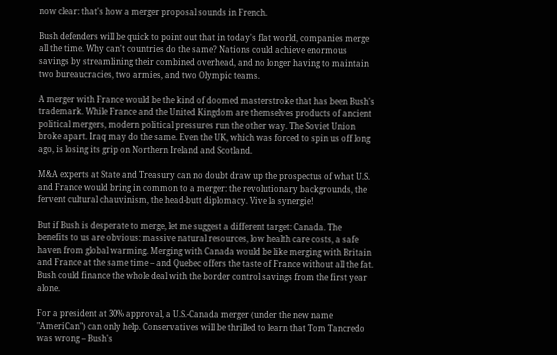now clear: that's how a merger proposal sounds in French.

Bush defenders will be quick to point out that in today's flat world, companies merge all the time. Why can't countries do the same? Nations could achieve enormous savings by streamlining their combined overhead, and no longer having to maintain two bureaucracies, two armies, and two Olympic teams.

A merger with France would be the kind of doomed masterstroke that has been Bush's trademark. While France and the United Kingdom are themselves products of ancient political mergers, modern political pressures run the other way. The Soviet Union broke apart. Iraq may do the same. Even the UK, which was forced to spin us off long ago, is losing its grip on Northern Ireland and Scotland.

M&A experts at State and Treasury can no doubt draw up the prospectus of what U.S. and France would bring in common to a merger: the revolutionary backgrounds, the fervent cultural chauvinism, the head-butt diplomacy. Vive la synergie!

But if Bush is desperate to merge, let me suggest a different target: Canada. The benefits to us are obvious: massive natural resources, low health care costs, a safe haven from global warming. Merging with Canada would be like merging with Britain and France at the same time – and Quebec offers the taste of France without all the fat. Bush could finance the whole deal with the border control savings from the first year alone.

For a president at 30% approval, a U.S.-Canada merger (under the new name "AmeriCan") can only help. Conservatives will be thrilled to learn that Tom Tancredo was wrong – Bush's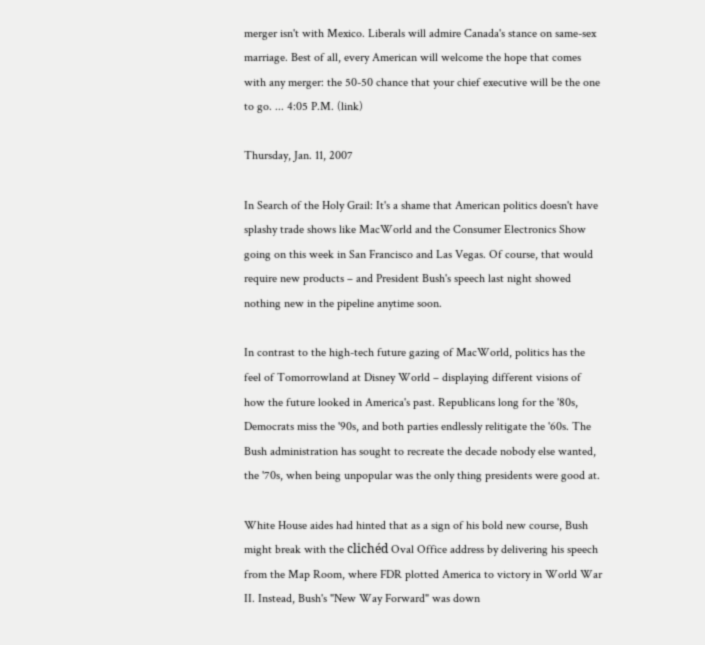merger isn't with Mexico. Liberals will admire Canada's stance on same-sex marriage. Best of all, every American will welcome the hope that comes with any merger: the 50-50 chance that your chief executive will be the one to go. ... 4:05 P.M. (link)

Thursday, Jan. 11, 2007

In Search of the Holy Grail: It's a shame that American politics doesn't have splashy trade shows like MacWorld and the Consumer Electronics Show going on this week in San Francisco and Las Vegas. Of course, that would require new products – and President Bush's speech last night showed nothing new in the pipeline anytime soon.

In contrast to the high-tech future gazing of MacWorld, politics has the feel of Tomorrowland at Disney World – displaying different visions of how the future looked in America's past. Republicans long for the '80s, Democrats miss the '90s, and both parties endlessly relitigate the '60s. The Bush administration has sought to recreate the decade nobody else wanted, the '70s, when being unpopular was the only thing presidents were good at.

White House aides had hinted that as a sign of his bold new course, Bush might break with the clichéd Oval Office address by delivering his speech from the Map Room, where FDR plotted America to victory in World War II. Instead, Bush's "New Way Forward" was down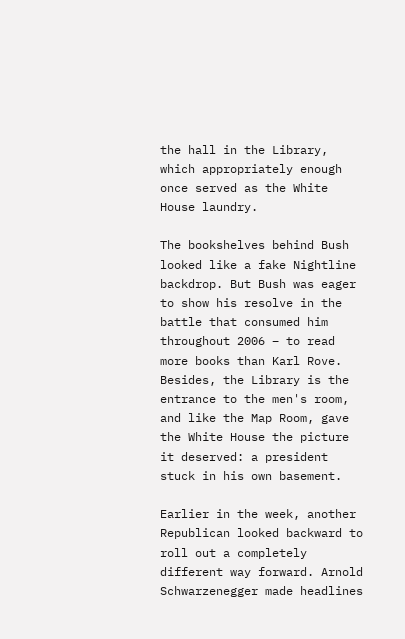the hall in the Library, which appropriately enough once served as the White House laundry.

The bookshelves behind Bush looked like a fake Nightline backdrop. But Bush was eager to show his resolve in the battle that consumed him throughout 2006 – to read more books than Karl Rove. Besides, the Library is the entrance to the men's room, and like the Map Room, gave the White House the picture it deserved: a president stuck in his own basement.

Earlier in the week, another Republican looked backward to roll out a completely different way forward. Arnold Schwarzenegger made headlines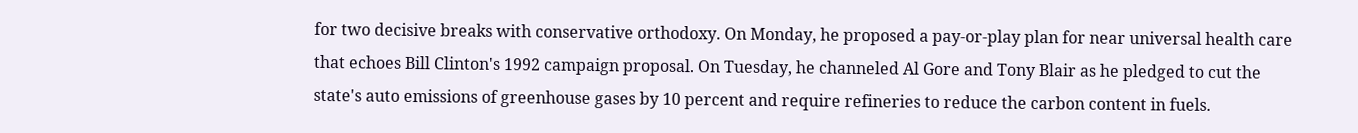for two decisive breaks with conservative orthodoxy. On Monday, he proposed a pay-or-play plan for near universal health care that echoes Bill Clinton's 1992 campaign proposal. On Tuesday, he channeled Al Gore and Tony Blair as he pledged to cut the state's auto emissions of greenhouse gases by 10 percent and require refineries to reduce the carbon content in fuels.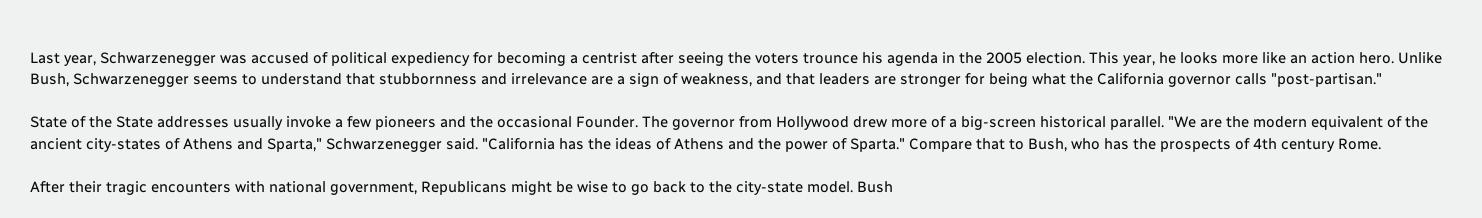Last year, Schwarzenegger was accused of political expediency for becoming a centrist after seeing the voters trounce his agenda in the 2005 election. This year, he looks more like an action hero. Unlike Bush, Schwarzenegger seems to understand that stubbornness and irrelevance are a sign of weakness, and that leaders are stronger for being what the California governor calls "post-partisan."

State of the State addresses usually invoke a few pioneers and the occasional Founder. The governor from Hollywood drew more of a big-screen historical parallel. "We are the modern equivalent of the ancient city-states of Athens and Sparta," Schwarzenegger said. "California has the ideas of Athens and the power of Sparta." Compare that to Bush, who has the prospects of 4th century Rome.

After their tragic encounters with national government, Republicans might be wise to go back to the city-state model. Bush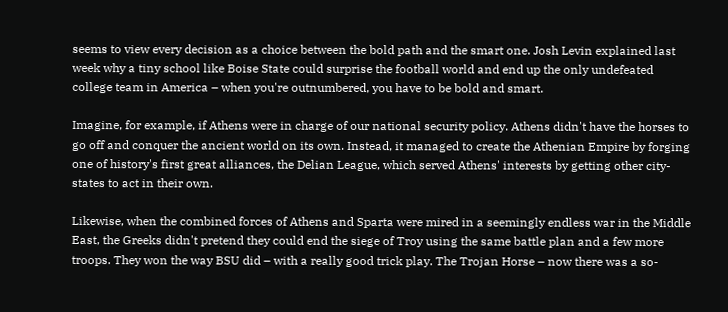seems to view every decision as a choice between the bold path and the smart one. Josh Levin explained last week why a tiny school like Boise State could surprise the football world and end up the only undefeated college team in America – when you're outnumbered, you have to be bold and smart.

Imagine, for example, if Athens were in charge of our national security policy. Athens didn't have the horses to go off and conquer the ancient world on its own. Instead, it managed to create the Athenian Empire by forging one of history's first great alliances, the Delian League, which served Athens' interests by getting other city-states to act in their own.

Likewise, when the combined forces of Athens and Sparta were mired in a seemingly endless war in the Middle East, the Greeks didn't pretend they could end the siege of Troy using the same battle plan and a few more troops. They won the way BSU did – with a really good trick play. The Trojan Horse – now there was a so-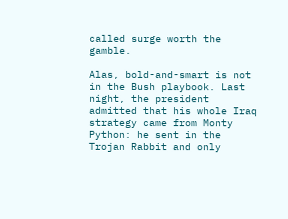called surge worth the gamble.

Alas, bold-and-smart is not in the Bush playbook. Last night, the president admitted that his whole Iraq strategy came from Monty Python: he sent in the Trojan Rabbit and only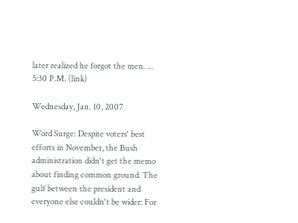later realized he forgot the men. ... 5:30 P.M. (link)

Wednesday, Jan. 10, 2007

Word Surge: Despite voters' best efforts in November, the Bush administration didn't get the memo about finding common ground. The gulf between the president and everyone else couldn't be wider: For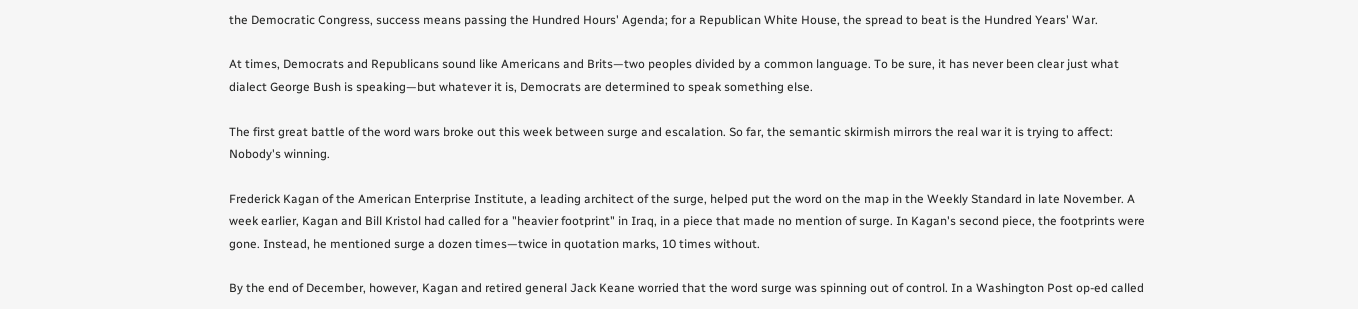the Democratic Congress, success means passing the Hundred Hours' Agenda; for a Republican White House, the spread to beat is the Hundred Years' War.

At times, Democrats and Republicans sound like Americans and Brits—two peoples divided by a common language. To be sure, it has never been clear just what dialect George Bush is speaking—but whatever it is, Democrats are determined to speak something else.

The first great battle of the word wars broke out this week between surge and escalation. So far, the semantic skirmish mirrors the real war it is trying to affect: Nobody's winning.

Frederick Kagan of the American Enterprise Institute, a leading architect of the surge, helped put the word on the map in the Weekly Standard in late November. A week earlier, Kagan and Bill Kristol had called for a "heavier footprint" in Iraq, in a piece that made no mention of surge. In Kagan's second piece, the footprints were gone. Instead, he mentioned surge a dozen times—twice in quotation marks, 10 times without.

By the end of December, however, Kagan and retired general Jack Keane worried that the word surge was spinning out of control. In a Washington Post op-ed called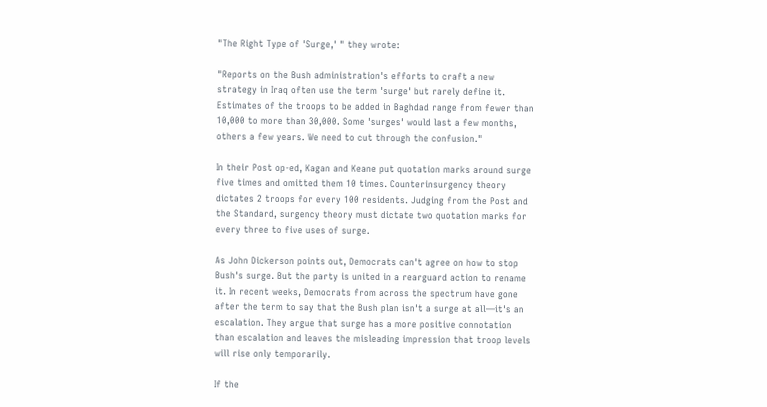"The Right Type of 'Surge,' " they wrote:

"Reports on the Bush administration's efforts to craft a new strategy in Iraq often use the term 'surge' but rarely define it. Estimates of the troops to be added in Baghdad range from fewer than 10,000 to more than 30,000. Some 'surges' would last a few months, others a few years. We need to cut through the confusion."

In their Post op-ed, Kagan and Keane put quotation marks around surge five times and omitted them 10 times. Counterinsurgency theory dictates 2 troops for every 100 residents. Judging from the Post and the Standard, surgency theory must dictate two quotation marks for every three to five uses of surge.

As John Dickerson points out, Democrats can't agree on how to stop Bush's surge. But the party is united in a rearguard action to rename it. In recent weeks, Democrats from across the spectrum have gone after the term to say that the Bush plan isn't a surge at all—it's an escalation. They argue that surge has a more positive connotation than escalation and leaves the misleading impression that troop levels will rise only temporarily.

If the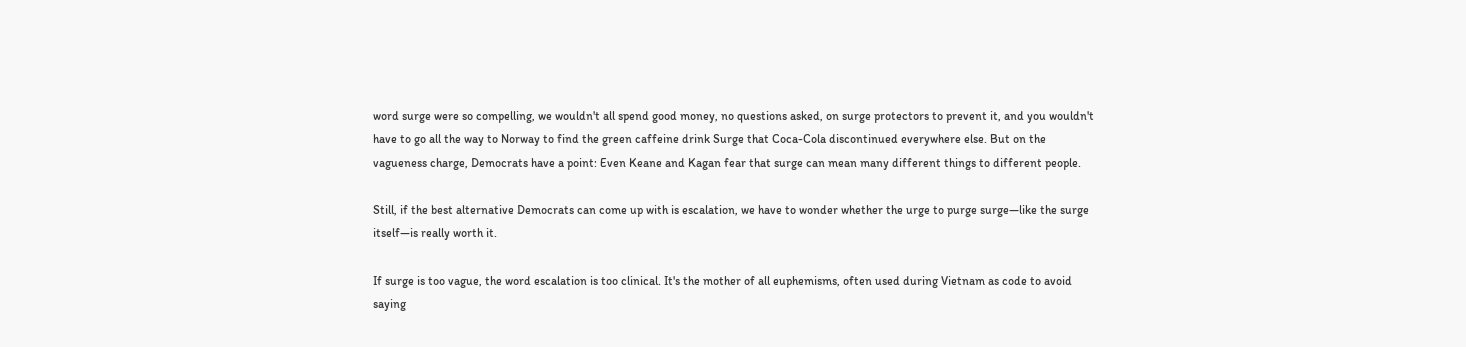word surge were so compelling, we wouldn't all spend good money, no questions asked, on surge protectors to prevent it, and you wouldn't have to go all the way to Norway to find the green caffeine drink Surge that Coca-Cola discontinued everywhere else. But on the vagueness charge, Democrats have a point: Even Keane and Kagan fear that surge can mean many different things to different people.

Still, if the best alternative Democrats can come up with is escalation, we have to wonder whether the urge to purge surge—like the surge itself—is really worth it.

If surge is too vague, the word escalation is too clinical. It's the mother of all euphemisms, often used during Vietnam as code to avoid saying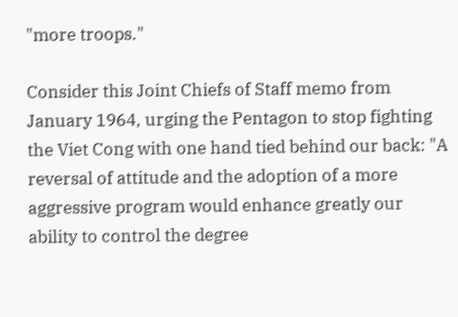"more troops."

Consider this Joint Chiefs of Staff memo from January 1964, urging the Pentagon to stop fighting the Viet Cong with one hand tied behind our back: "A reversal of attitude and the adoption of a more aggressive program would enhance greatly our ability to control the degree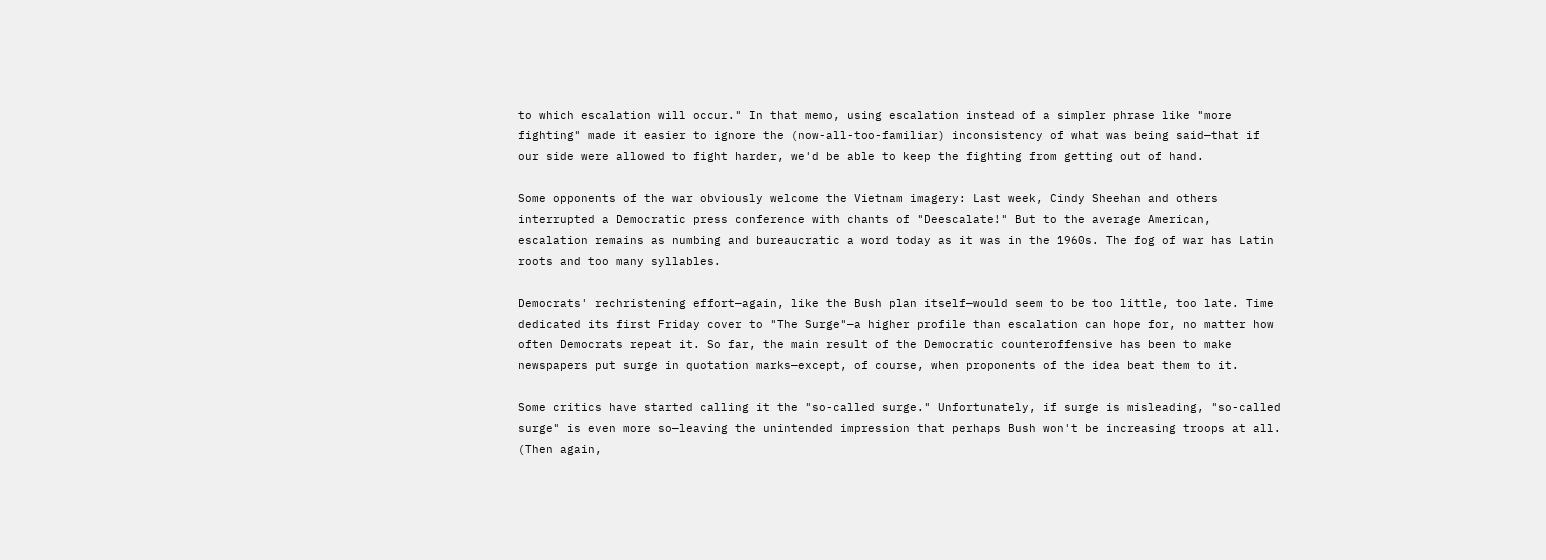to which escalation will occur." In that memo, using escalation instead of a simpler phrase like "more fighting" made it easier to ignore the (now-all-too-familiar) inconsistency of what was being said—that if our side were allowed to fight harder, we'd be able to keep the fighting from getting out of hand.

Some opponents of the war obviously welcome the Vietnam imagery: Last week, Cindy Sheehan and others interrupted a Democratic press conference with chants of "Deescalate!" But to the average American, escalation remains as numbing and bureaucratic a word today as it was in the 1960s. The fog of war has Latin roots and too many syllables.

Democrats' rechristening effort—again, like the Bush plan itself—would seem to be too little, too late. Time dedicated its first Friday cover to "The Surge"—a higher profile than escalation can hope for, no matter how often Democrats repeat it. So far, the main result of the Democratic counteroffensive has been to make newspapers put surge in quotation marks—except, of course, when proponents of the idea beat them to it.

Some critics have started calling it the "so-called surge." Unfortunately, if surge is misleading, "so-called surge" is even more so—leaving the unintended impression that perhaps Bush won't be increasing troops at all. (Then again,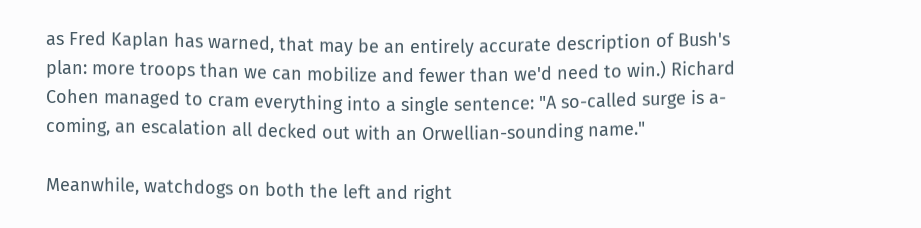as Fred Kaplan has warned, that may be an entirely accurate description of Bush's plan: more troops than we can mobilize and fewer than we'd need to win.) Richard Cohen managed to cram everything into a single sentence: "A so-called surge is a-coming, an escalation all decked out with an Orwellian-sounding name."

Meanwhile, watchdogs on both the left and right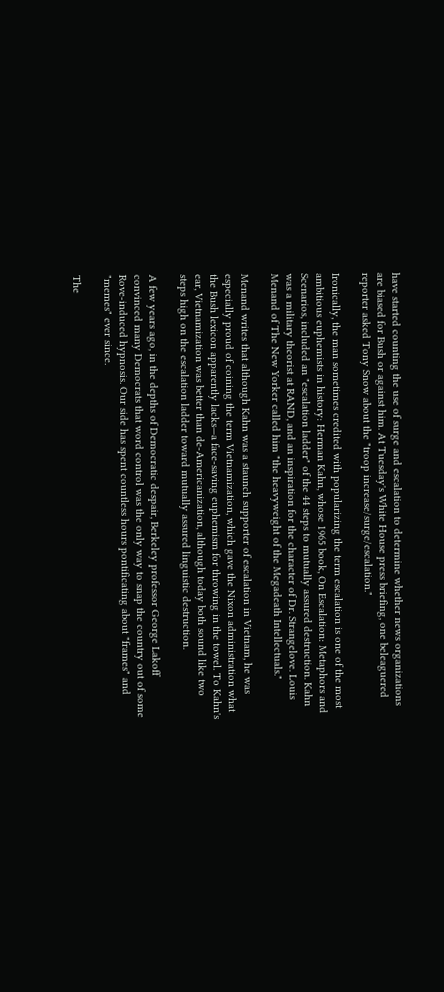have started counting the use of surge and escalation to determine whether news organizations are biased for Bush or against him. At Tuesday's White House press briefing, one beleaguered reporter asked Tony Snow about the "troop increase/surge/escalation."

Ironically, the man sometimes credited with popularizing the term escalation is one of the most ambitious euphemists in history: Herman Kahn, whose 1965 book, On Escalation: Metaphors and Scenarios, included an "escalation ladder" of the 44 steps to mutually assured destruction. Kahn was a military theorist at RAND, and an inspiration for the character of Dr. Strangelove. Louis Menand of The New Yorker called him "the heavyweight of the Megadeath Intellectuals."

Menand writes that although Kahn was a staunch supporter of escalation in Vietnam, he was especially proud of coining the term Vietnamization, which gave the Nixon administration what the Bush lexicon apparently lacks—a face-saving euphemism for throwing in the towel. To Kahn's ear, Vietnamization was better than de-Americanization, although today both sound like two steps high on the escalation ladder toward mutually assured linguistic destruction.

A few years ago, in the depths of Democratic despair, Berkeley professor George Lakoff convinced many Democrats that word control was the only way to snap the country out of some Rove-induced hypnosis. Our side has spent countless hours pontificating about "frames" and "memes" ever since.

The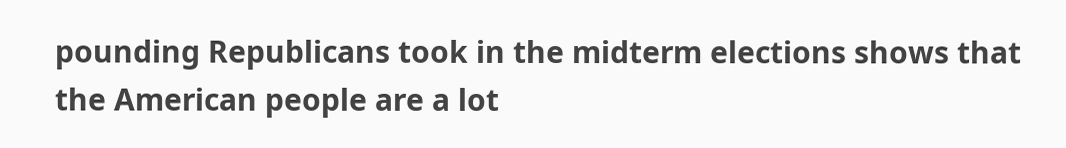pounding Republicans took in the midterm elections shows that the American people are a lot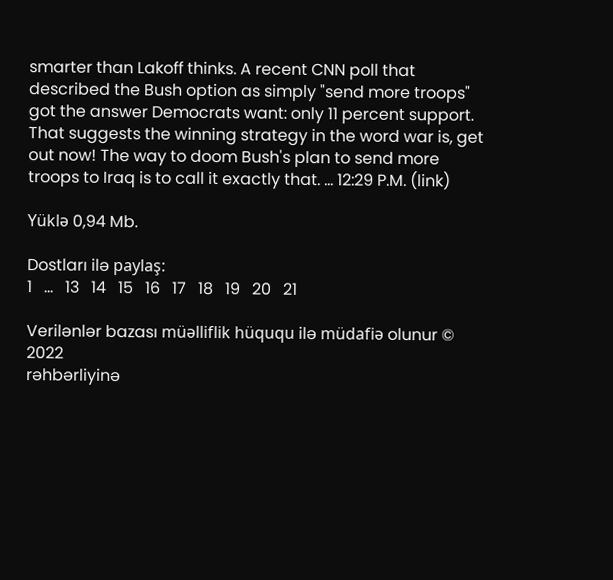smarter than Lakoff thinks. A recent CNN poll that described the Bush option as simply "send more troops" got the answer Democrats want: only 11 percent support. That suggests the winning strategy in the word war is, get out now! The way to doom Bush's plan to send more troops to Iraq is to call it exactly that. ... 12:29 P.M. (link)

Yüklə 0,94 Mb.

Dostları ilə paylaş:
1   ...   13   14   15   16   17   18   19   20   21

Verilənlər bazası müəlliflik hüququ ilə müdafiə olunur © 2022
rəhbərliyinə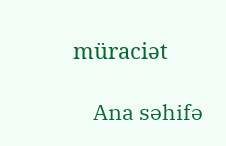müraciət

    Ana səhifə